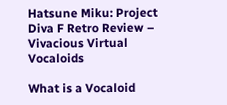Hatsune Miku: Project Diva F Retro Review – Vivacious Virtual Vocaloids

What is a Vocaloid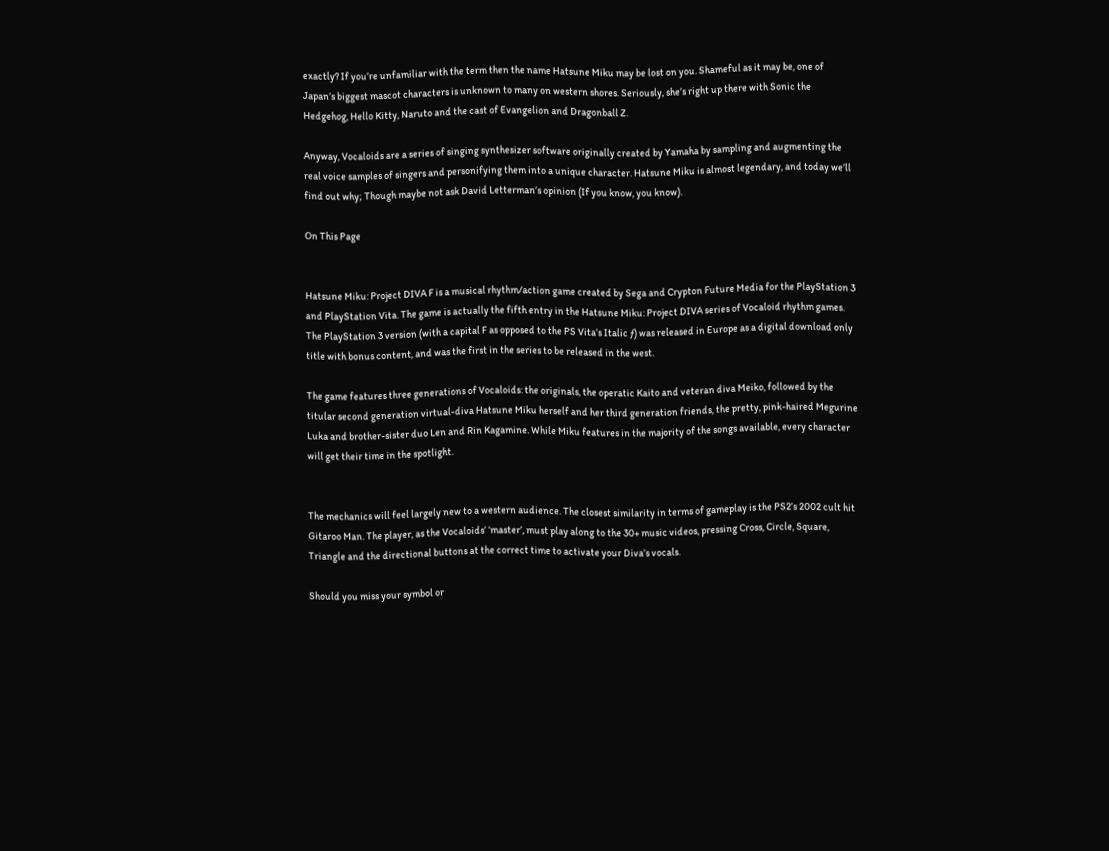exactly? If you’re unfamiliar with the term then the name Hatsune Miku may be lost on you. Shameful as it may be, one of Japan’s biggest mascot characters is unknown to many on western shores. Seriously, she’s right up there with Sonic the Hedgehog, Hello Kitty, Naruto and the cast of Evangelion and Dragonball Z.

Anyway, Vocaloids are a series of singing synthesizer software originally created by Yamaha by sampling and augmenting the real voice samples of singers and personifying them into a unique character. Hatsune Miku is almost legendary, and today we’ll find out why; Though maybe not ask David Letterman’s opinion (If you know, you know).

On This Page


Hatsune Miku: Project DIVA F is a musical rhythm/action game created by Sega and Crypton Future Media for the PlayStation 3 and PlayStation Vita. The game is actually the fifth entry in the Hatsune Miku: Project DIVA series of Vocaloid rhythm games. The PlayStation 3 version (with a capital F as opposed to the PS Vita’s Italic ƒ) was released in Europe as a digital download only title with bonus content, and was the first in the series to be released in the west.

The game features three generations of Vocaloids: the originals, the operatic Kaito and veteran diva Meiko, followed by the titular second generation virtual-diva Hatsune Miku herself and her third generation friends, the pretty, pink-haired Megurine Luka and brother-sister duo Len and Rin Kagamine. While Miku features in the majority of the songs available, every character will get their time in the spotlight.


The mechanics will feel largely new to a western audience. The closest similarity in terms of gameplay is the PS2’s 2002 cult hit Gitaroo Man. The player, as the Vocaloids’ ‘master’, must play along to the 30+ music videos, pressing Cross, Circle, Square, Triangle and the directional buttons at the correct time to activate your Diva’s vocals.

Should you miss your symbol or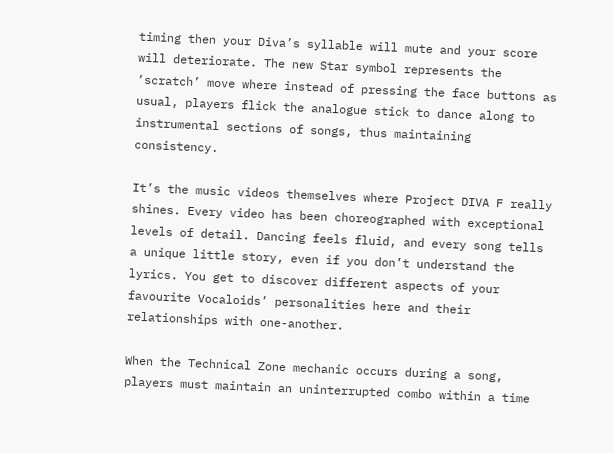timing then your Diva’s syllable will mute and your score will deteriorate. The new Star symbol represents the ‘scratch’ move where instead of pressing the face buttons as usual, players flick the analogue stick to dance along to instrumental sections of songs, thus maintaining consistency.

It’s the music videos themselves where Project DIVA F really shines. Every video has been choreographed with exceptional levels of detail. Dancing feels fluid, and every song tells a unique little story, even if you don’t understand the lyrics. You get to discover different aspects of your favourite Vocaloids’ personalities here and their relationships with one-another.

When the Technical Zone mechanic occurs during a song, players must maintain an uninterrupted combo within a time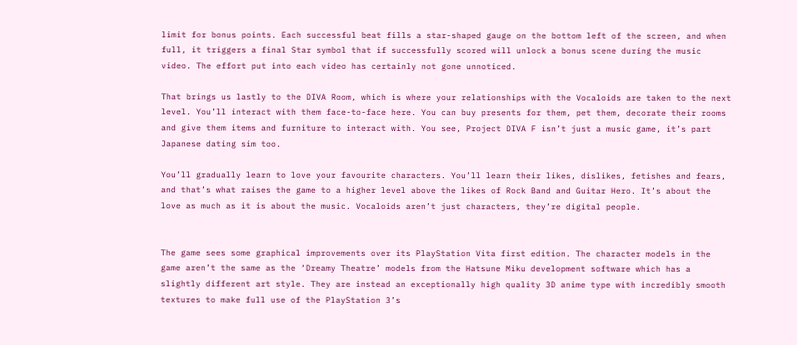limit for bonus points. Each successful beat fills a star-shaped gauge on the bottom left of the screen, and when full, it triggers a final Star symbol that if successfully scored will unlock a bonus scene during the music video. The effort put into each video has certainly not gone unnoticed.

That brings us lastly to the DIVA Room, which is where your relationships with the Vocaloids are taken to the next level. You’ll interact with them face-to-face here. You can buy presents for them, pet them, decorate their rooms and give them items and furniture to interact with. You see, Project DIVA F isn’t just a music game, it’s part Japanese dating sim too.

You’ll gradually learn to love your favourite characters. You’ll learn their likes, dislikes, fetishes and fears, and that’s what raises the game to a higher level above the likes of Rock Band and Guitar Hero. It’s about the love as much as it is about the music. Vocaloids aren’t just characters, they’re digital people.


The game sees some graphical improvements over its PlayStation Vita first edition. The character models in the game aren’t the same as the ‘Dreamy Theatre’ models from the Hatsune Miku development software which has a slightly different art style. They are instead an exceptionally high quality 3D anime type with incredibly smooth textures to make full use of the PlayStation 3’s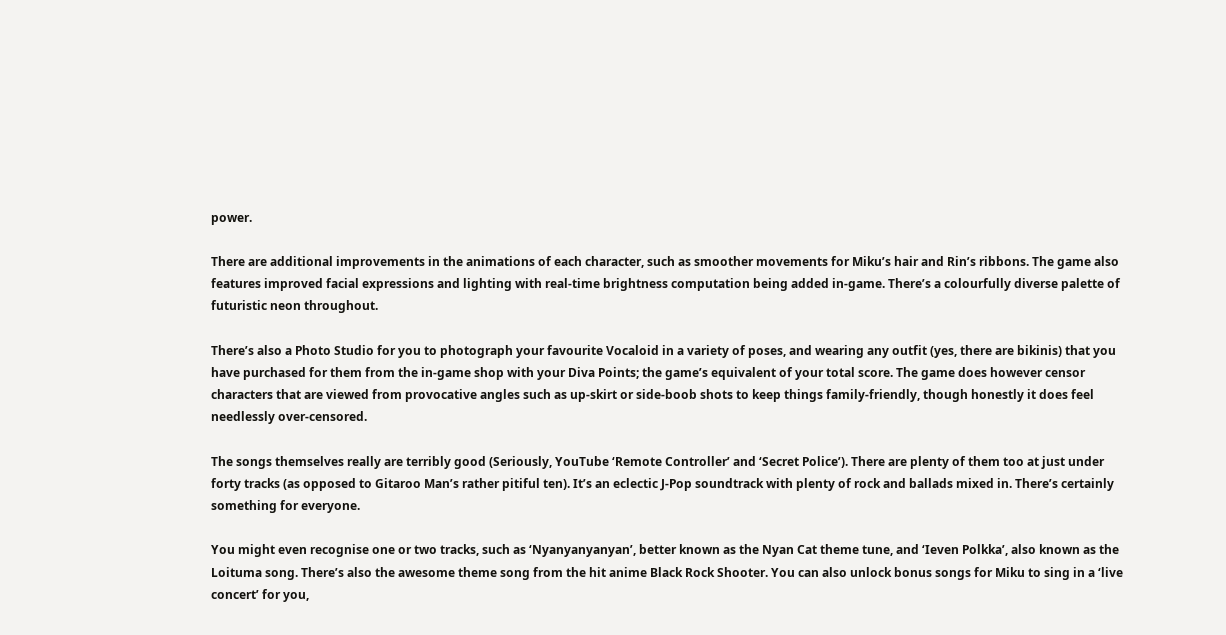power.

There are additional improvements in the animations of each character, such as smoother movements for Miku’s hair and Rin’s ribbons. The game also features improved facial expressions and lighting with real-time brightness computation being added in-game. There’s a colourfully diverse palette of futuristic neon throughout.

There’s also a Photo Studio for you to photograph your favourite Vocaloid in a variety of poses, and wearing any outfit (yes, there are bikinis) that you have purchased for them from the in-game shop with your Diva Points; the game’s equivalent of your total score. The game does however censor characters that are viewed from provocative angles such as up-skirt or side-boob shots to keep things family-friendly, though honestly it does feel needlessly over-censored.

The songs themselves really are terribly good (Seriously, YouTube ‘Remote Controller’ and ‘Secret Police’). There are plenty of them too at just under forty tracks (as opposed to Gitaroo Man’s rather pitiful ten). It’s an eclectic J-Pop soundtrack with plenty of rock and ballads mixed in. There’s certainly something for everyone.

You might even recognise one or two tracks, such as ‘Nyanyanyanyan’, better known as the Nyan Cat theme tune, and ‘Ieven Polkka’, also known as the Loituma song. There’s also the awesome theme song from the hit anime Black Rock Shooter. You can also unlock bonus songs for Miku to sing in a ‘live concert’ for you,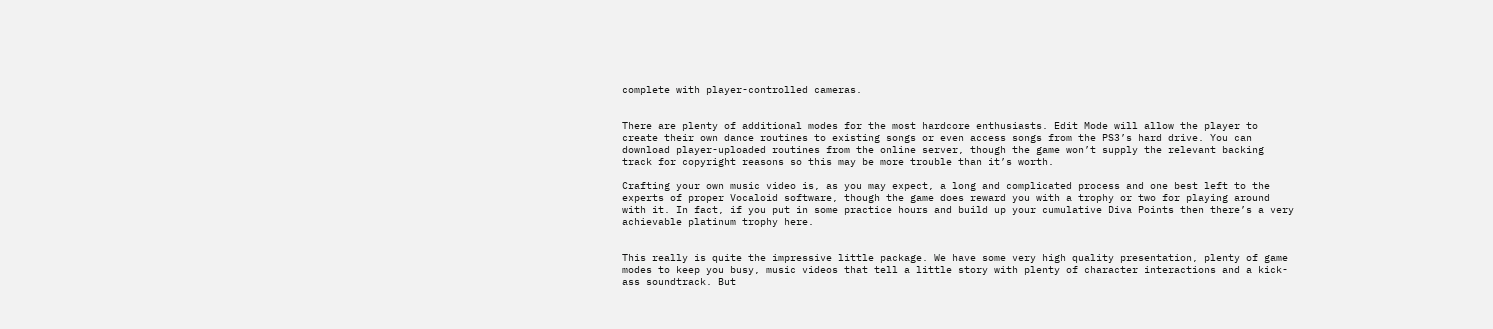complete with player-controlled cameras.


There are plenty of additional modes for the most hardcore enthusiasts. Edit Mode will allow the player to create their own dance routines to existing songs or even access songs from the PS3’s hard drive. You can download player-uploaded routines from the online server, though the game won’t supply the relevant backing track for copyright reasons so this may be more trouble than it’s worth.

Crafting your own music video is, as you may expect, a long and complicated process and one best left to the experts of proper Vocaloid software, though the game does reward you with a trophy or two for playing around with it. In fact, if you put in some practice hours and build up your cumulative Diva Points then there’s a very achievable platinum trophy here.


This really is quite the impressive little package. We have some very high quality presentation, plenty of game modes to keep you busy, music videos that tell a little story with plenty of character interactions and a kick-ass soundtrack. But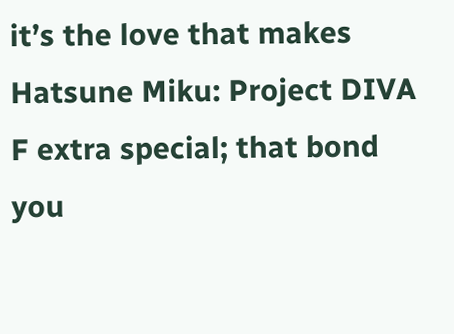it’s the love that makes Hatsune Miku: Project DIVA F extra special; that bond you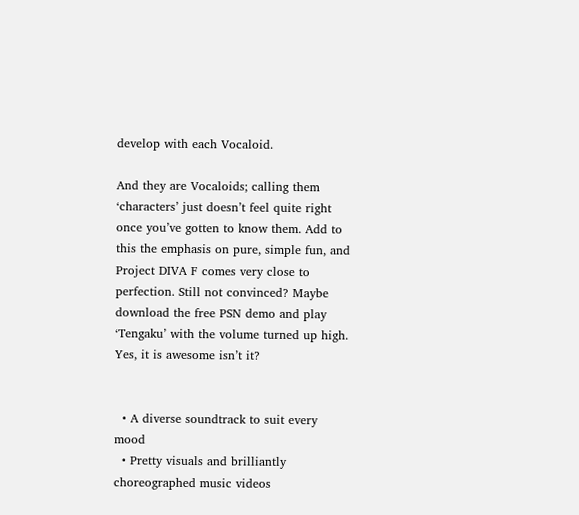develop with each Vocaloid.

And they are Vocaloids; calling them ‘characters’ just doesn’t feel quite right once you’ve gotten to know them. Add to this the emphasis on pure, simple fun, and Project DIVA F comes very close to perfection. Still not convinced? Maybe download the free PSN demo and play ‘Tengaku’ with the volume turned up high. Yes, it is awesome isn’t it?


  • A diverse soundtrack to suit every mood
  • Pretty visuals and brilliantly choreographed music videos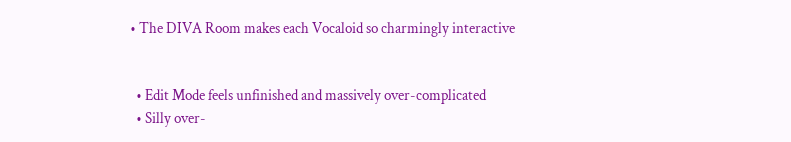• The DIVA Room makes each Vocaloid so charmingly interactive


  • Edit Mode feels unfinished and massively over-complicated
  • Silly over-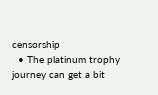censorship
  • The platinum trophy journey can get a bit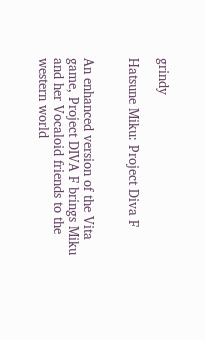grindy

Hatsune Miku: Project Diva F


An enhanced version of the Vita game, Project DIVA F brings Miku and her Vocaloid friends to the western world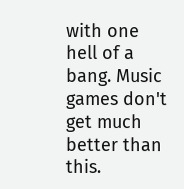with one hell of a bang. Music games don't get much better than this.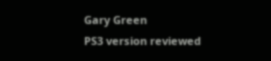Gary Green
PS3 version reviewed